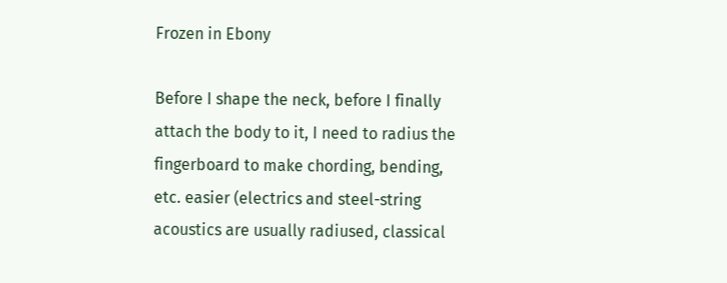Frozen in Ebony

Before I shape the neck, before I finally attach the body to it, I need to radius the fingerboard to make chording, bending, etc. easier (electrics and steel-string acoustics are usually radiused, classical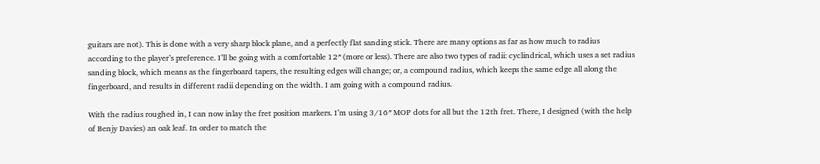guitars are not). This is done with a very sharp block plane, and a perfectly flat sanding stick. There are many options as far as how much to radius according to the player’s preference. I’ll be going with a comfortable 12″ (more or less). There are also two types of radii: cyclindrical, which uses a set radius sanding block, which means as the fingerboard tapers, the resulting edges will change; or, a compound radius, which keeps the same edge all along the fingerboard, and results in different radii depending on the width. I am going with a compound radius.

With the radius roughed in, I can now inlay the fret position markers. I’m using 3/16″ MOP dots for all but the 12th fret. There, I designed (with the help of Benjy Davies) an oak leaf. In order to match the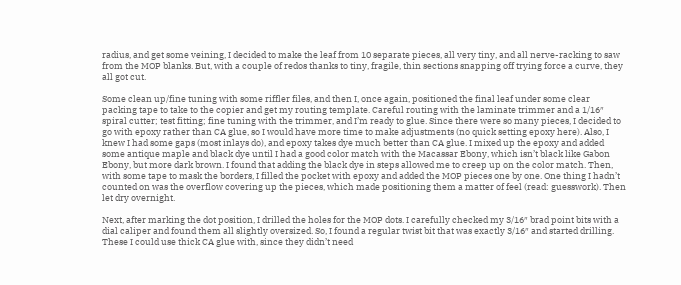radius, and get some veining, I decided to make the leaf from 10 separate pieces, all very tiny, and all nerve-racking to saw from the MOP blanks. But, with a couple of redos thanks to tiny, fragile, thin sections snapping off trying force a curve, they all got cut.

Some clean up/fine tuning with some riffler files, and then I, once again, positioned the final leaf under some clear packing tape to take to the copier and get my routing template. Careful routing with the laminate trimmer and a 1/16″ spiral cutter; test fitting; fine tuning with the trimmer, and I’m ready to glue. Since there were so many pieces, I decided to go with epoxy rather than CA glue, so I would have more time to make adjustments (no quick setting epoxy here). Also, I knew I had some gaps (most inlays do), and epoxy takes dye much better than CA glue. I mixed up the epoxy and added some antique maple and black dye until I had a good color match with the Macassar Ebony, which isn’t black like Gabon Ebony, but more dark brown. I found that adding the black dye in steps allowed me to creep up on the color match. Then, with some tape to mask the borders, I filled the pocket with epoxy and added the MOP pieces one by one. One thing I hadn’t counted on was the overflow covering up the pieces, which made positioning them a matter of feel (read: guesswork). Then let dry overnight.

Next, after marking the dot position, I drilled the holes for the MOP dots. I carefully checked my 3/16″ brad point bits with a dial caliper and found them all slightly oversized. So, I found a regular twist bit that was exactly 3/16″ and started drilling. These I could use thick CA glue with, since they didn’t need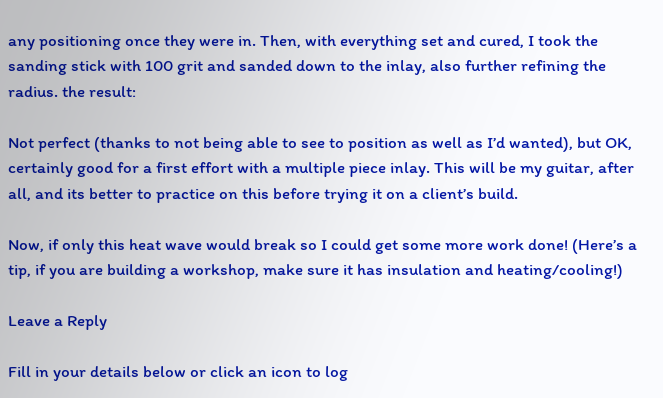any positioning once they were in. Then, with everything set and cured, I took the sanding stick with 100 grit and sanded down to the inlay, also further refining the radius. the result:

Not perfect (thanks to not being able to see to position as well as I’d wanted), but OK, certainly good for a first effort with a multiple piece inlay. This will be my guitar, after all, and its better to practice on this before trying it on a client’s build.

Now, if only this heat wave would break so I could get some more work done! (Here’s a tip, if you are building a workshop, make sure it has insulation and heating/cooling!)

Leave a Reply

Fill in your details below or click an icon to log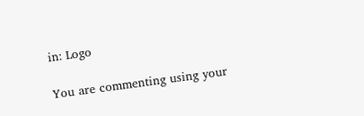in: Logo

You are commenting using your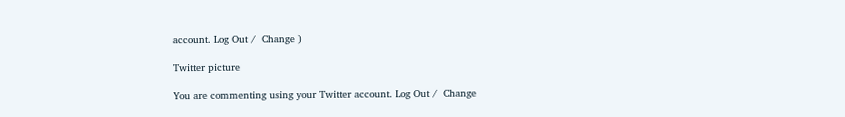account. Log Out /  Change )

Twitter picture

You are commenting using your Twitter account. Log Out /  Change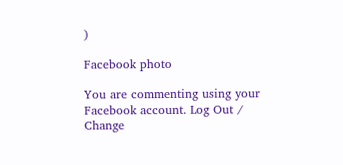)

Facebook photo

You are commenting using your Facebook account. Log Out /  Change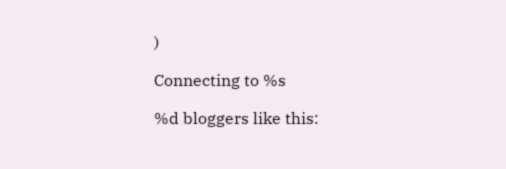)

Connecting to %s

%d bloggers like this: